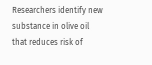Researchers identify new substance in olive oil that reduces risk of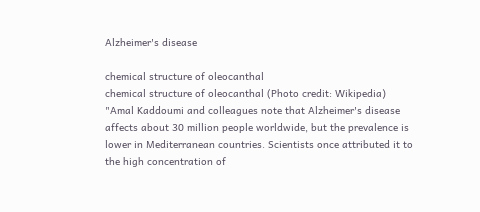Alzheimer's disease

chemical structure of oleocanthal
chemical structure of oleocanthal (Photo credit: Wikipedia)
"Amal Kaddoumi and colleagues note that Alzheimer's disease affects about 30 million people worldwide, but the prevalence is lower in Mediterranean countries. Scientists once attributed it to the high concentration of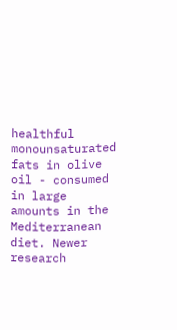healthful monounsaturated fats in olive oil - consumed in large amounts in the Mediterranean diet. Newer research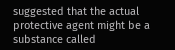suggested that the actual protective agent might be a substance called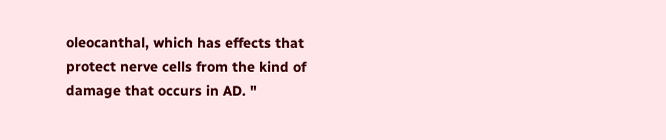oleocanthal, which has effects that protect nerve cells from the kind of damage that occurs in AD. "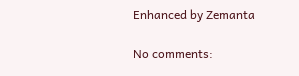Enhanced by Zemanta

No comments: